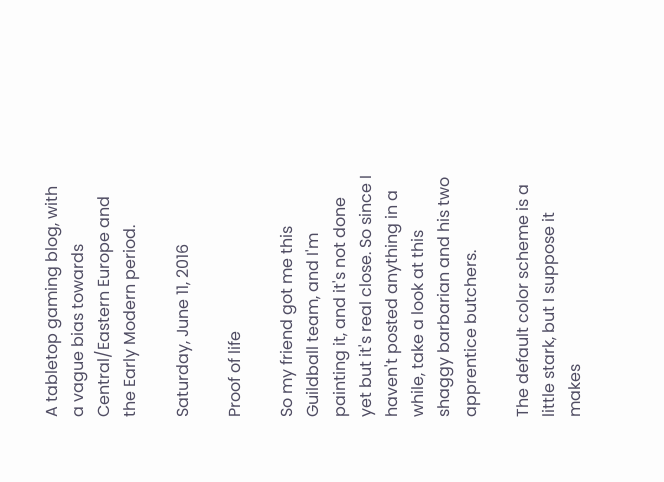A tabletop gaming blog, with a vague bias towards Central/Eastern Europe and the Early Modern period.

Saturday, June 11, 2016

Proof of life

So my friend got me this Guildball team, and I'm painting it, and it's not done yet but it's real close. So since I haven't posted anything in a while, take a look at this shaggy barbarian and his two apprentice butchers.

The default color scheme is a little stark, but I suppose it makes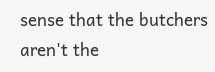sense that the butchers aren't the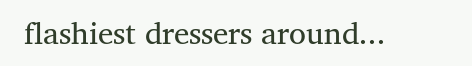flashiest dressers around...